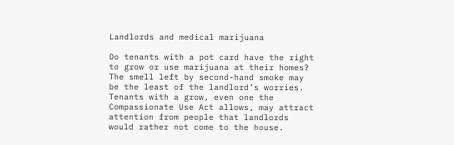Landlords and medical marijuana

Do tenants with a pot card have the right to grow or use marijuana at their homes? The smell left by second-hand smoke may be the least of the landlord’s worries. Tenants with a grow, even one the Compassionate Use Act allows, may attract attention from people that landlords would rather not come to the house.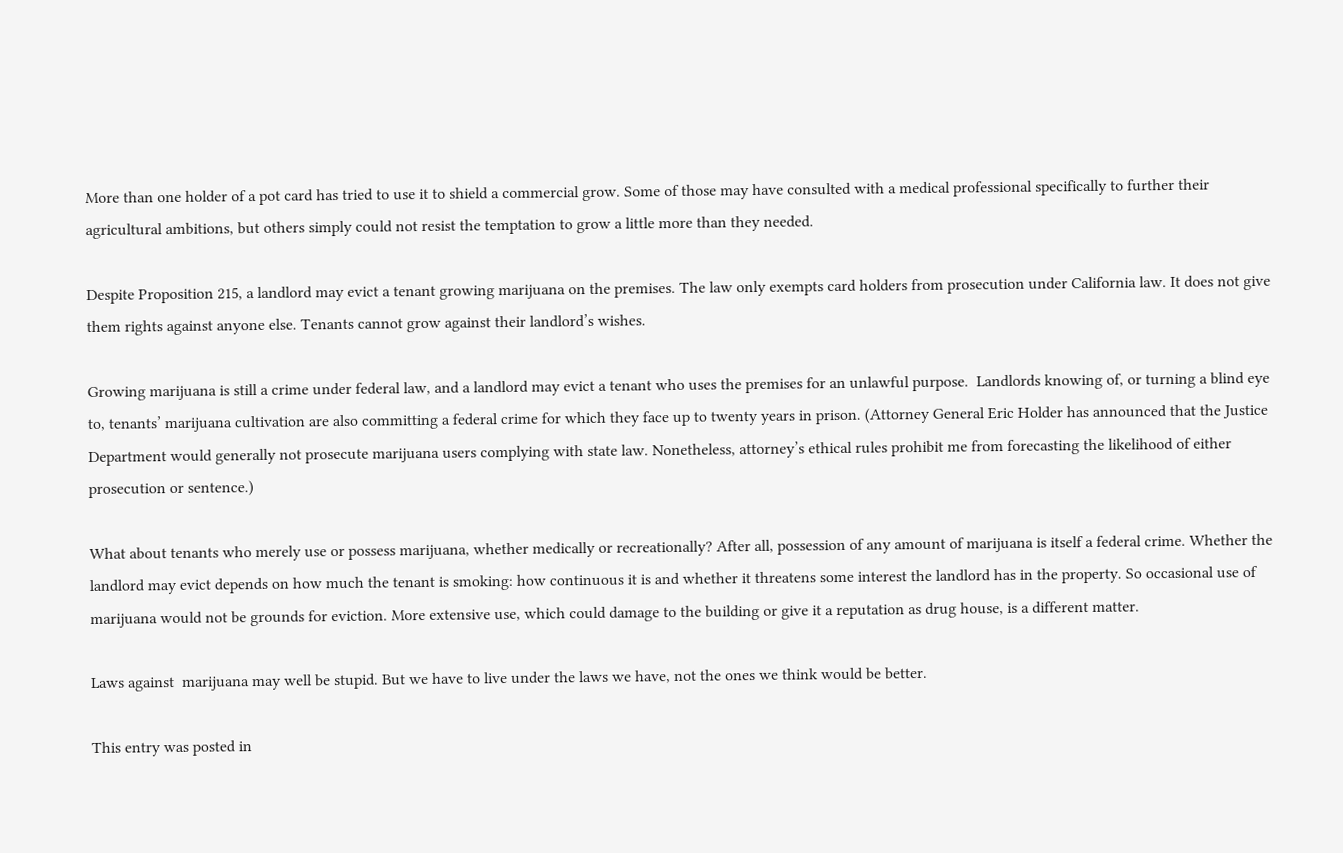More than one holder of a pot card has tried to use it to shield a commercial grow. Some of those may have consulted with a medical professional specifically to further their agricultural ambitions, but others simply could not resist the temptation to grow a little more than they needed.

Despite Proposition 215, a landlord may evict a tenant growing marijuana on the premises. The law only exempts card holders from prosecution under California law. It does not give them rights against anyone else. Tenants cannot grow against their landlord’s wishes.

Growing marijuana is still a crime under federal law, and a landlord may evict a tenant who uses the premises for an unlawful purpose.  Landlords knowing of, or turning a blind eye to, tenants’ marijuana cultivation are also committing a federal crime for which they face up to twenty years in prison. (Attorney General Eric Holder has announced that the Justice Department would generally not prosecute marijuana users complying with state law. Nonetheless, attorney’s ethical rules prohibit me from forecasting the likelihood of either prosecution or sentence.)

What about tenants who merely use or possess marijuana, whether medically or recreationally? After all, possession of any amount of marijuana is itself a federal crime. Whether the landlord may evict depends on how much the tenant is smoking: how continuous it is and whether it threatens some interest the landlord has in the property. So occasional use of marijuana would not be grounds for eviction. More extensive use, which could damage to the building or give it a reputation as drug house, is a different matter.

Laws against  marijuana may well be stupid. But we have to live under the laws we have, not the ones we think would be better.

This entry was posted in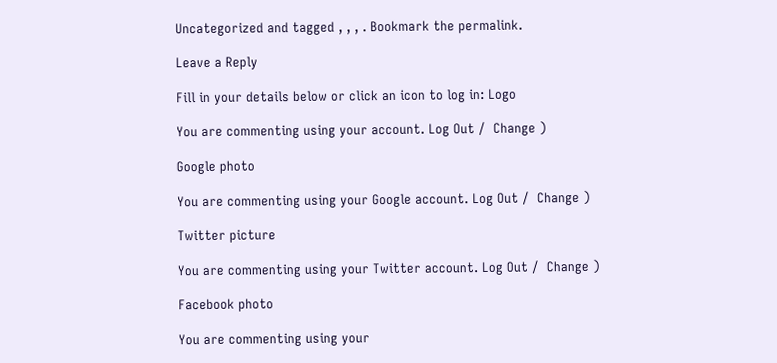Uncategorized and tagged , , , . Bookmark the permalink.

Leave a Reply

Fill in your details below or click an icon to log in: Logo

You are commenting using your account. Log Out /  Change )

Google photo

You are commenting using your Google account. Log Out /  Change )

Twitter picture

You are commenting using your Twitter account. Log Out /  Change )

Facebook photo

You are commenting using your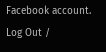Facebook account. Log Out /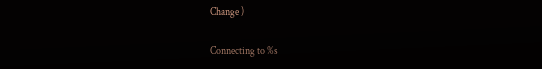Change )

Connecting to %s